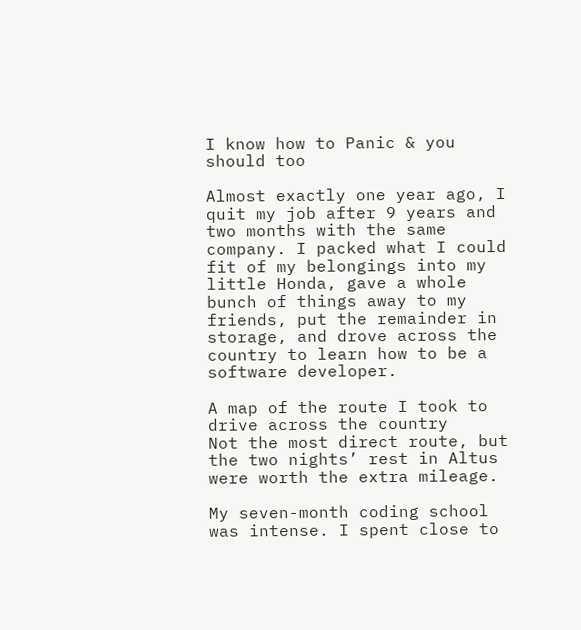I know how to Panic & you should too

Almost exactly one year ago, I quit my job after 9 years and two months with the same company. I packed what I could fit of my belongings into my little Honda, gave a whole bunch of things away to my friends, put the remainder in storage, and drove across the country to learn how to be a software developer.

A map of the route I took to drive across the country
Not the most direct route, but the two nights’ rest in Altus were worth the extra mileage.

My seven-month coding school was intense. I spent close to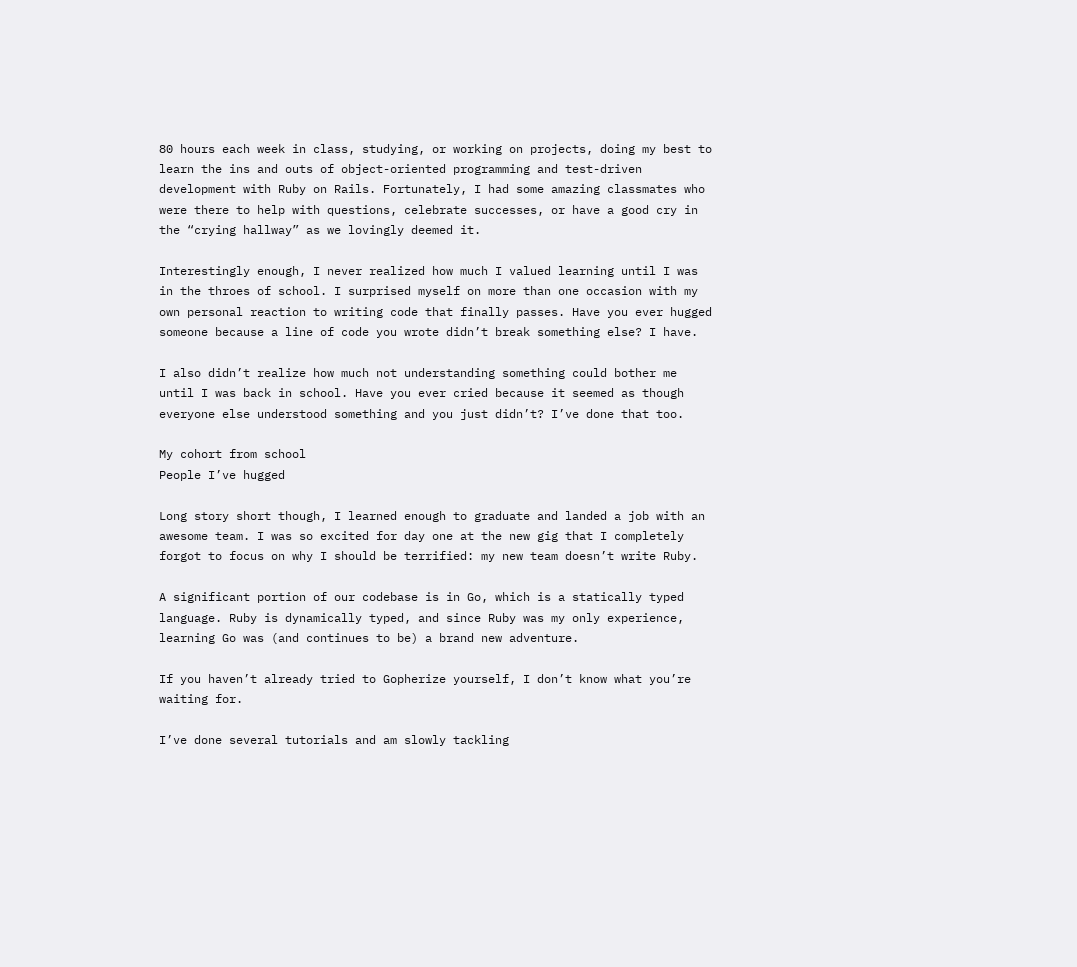80 hours each week in class, studying, or working on projects, doing my best to learn the ins and outs of object-oriented programming and test-driven development with Ruby on Rails. Fortunately, I had some amazing classmates who were there to help with questions, celebrate successes, or have a good cry in the “crying hallway” as we lovingly deemed it.

Interestingly enough, I never realized how much I valued learning until I was in the throes of school. I surprised myself on more than one occasion with my own personal reaction to writing code that finally passes. Have you ever hugged someone because a line of code you wrote didn’t break something else? I have.

I also didn’t realize how much not understanding something could bother me until I was back in school. Have you ever cried because it seemed as though everyone else understood something and you just didn’t? I’ve done that too.

My cohort from school
People I’ve hugged

Long story short though, I learned enough to graduate and landed a job with an awesome team. I was so excited for day one at the new gig that I completely forgot to focus on why I should be terrified: my new team doesn’t write Ruby.

A significant portion of our codebase is in Go, which is a statically typed language. Ruby is dynamically typed, and since Ruby was my only experience, learning Go was (and continues to be) a brand new adventure.

If you haven’t already tried to Gopherize yourself, I don’t know what you’re waiting for.

I’ve done several tutorials and am slowly tackling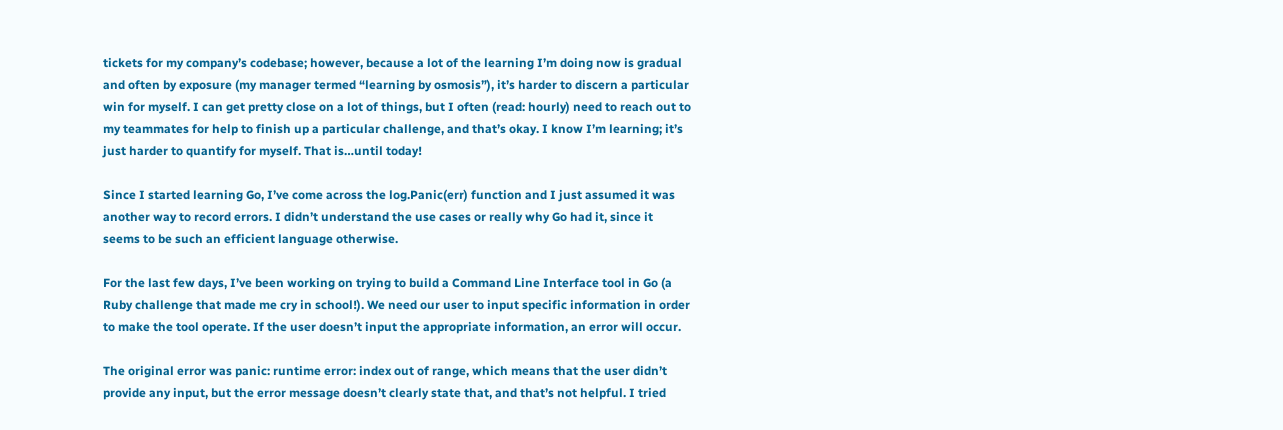tickets for my company’s codebase; however, because a lot of the learning I’m doing now is gradual and often by exposure (my manager termed “learning by osmosis”), it’s harder to discern a particular win for myself. I can get pretty close on a lot of things, but I often (read: hourly) need to reach out to my teammates for help to finish up a particular challenge, and that’s okay. I know I’m learning; it’s just harder to quantify for myself. That is…until today!

Since I started learning Go, I’ve come across the log.Panic(err) function and I just assumed it was another way to record errors. I didn’t understand the use cases or really why Go had it, since it seems to be such an efficient language otherwise.

For the last few days, I’ve been working on trying to build a Command Line Interface tool in Go (a Ruby challenge that made me cry in school!). We need our user to input specific information in order to make the tool operate. If the user doesn’t input the appropriate information, an error will occur.

The original error was panic: runtime error: index out of range, which means that the user didn’t provide any input, but the error message doesn’t clearly state that, and that’s not helpful. I tried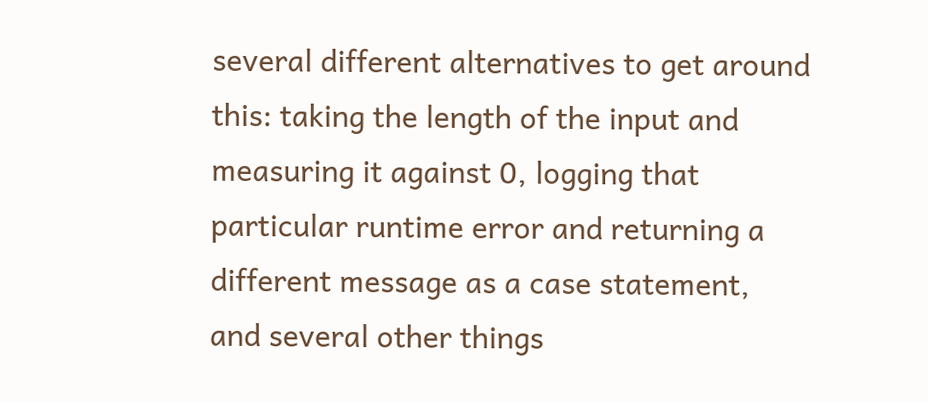several different alternatives to get around this: taking the length of the input and measuring it against 0, logging that particular runtime error and returning a different message as a case statement, and several other things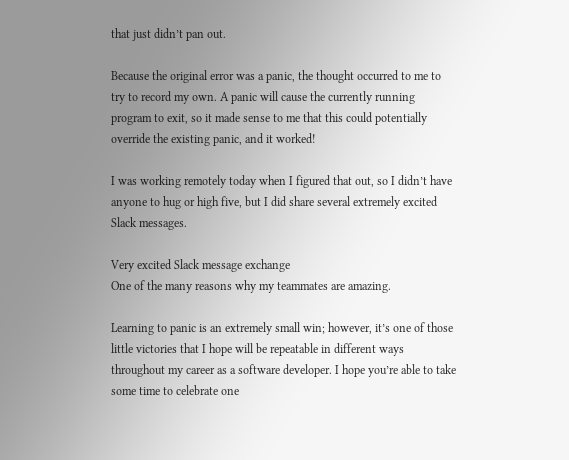that just didn’t pan out.

Because the original error was a panic, the thought occurred to me to try to record my own. A panic will cause the currently running program to exit, so it made sense to me that this could potentially override the existing panic, and it worked!

I was working remotely today when I figured that out, so I didn’t have anyone to hug or high five, but I did share several extremely excited Slack messages.

Very excited Slack message exchange
One of the many reasons why my teammates are amazing.

Learning to panic is an extremely small win; however, it’s one of those little victories that I hope will be repeatable in different ways throughout my career as a software developer. I hope you’re able to take some time to celebrate one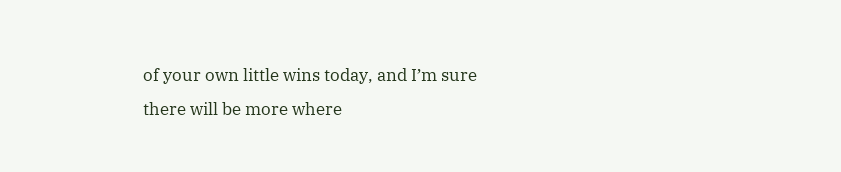of your own little wins today, and I’m sure there will be more where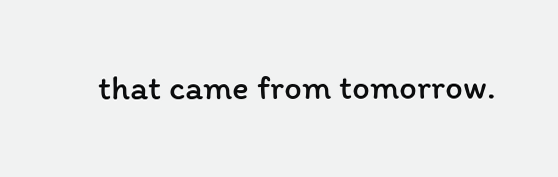that came from tomorrow.